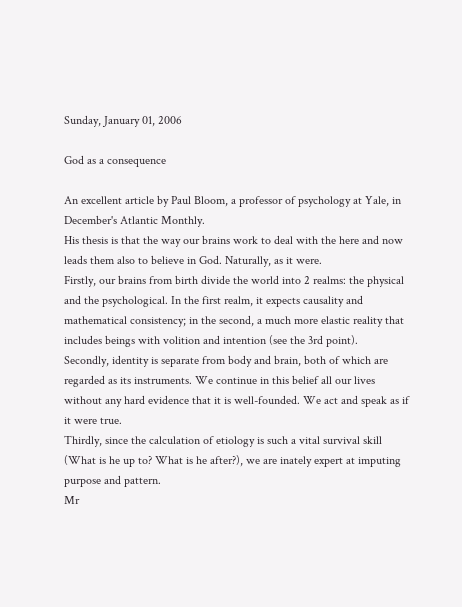Sunday, January 01, 2006

God as a consequence

An excellent article by Paul Bloom, a professor of psychology at Yale, in December's Atlantic Monthly.
His thesis is that the way our brains work to deal with the here and now leads them also to believe in God. Naturally, as it were.
Firstly, our brains from birth divide the world into 2 realms: the physical and the psychological. In the first realm, it expects causality and mathematical consistency; in the second, a much more elastic reality that includes beings with volition and intention (see the 3rd point).
Secondly, identity is separate from body and brain, both of which are regarded as its instruments. We continue in this belief all our lives without any hard evidence that it is well-founded. We act and speak as if it were true.
Thirdly, since the calculation of etiology is such a vital survival skill (What is he up to? What is he after?), we are inately expert at imputing purpose and pattern.
Mr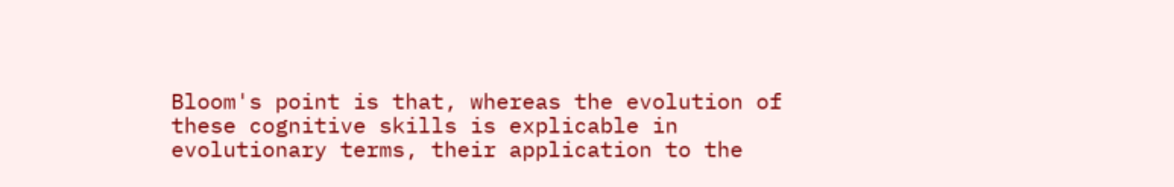Bloom's point is that, whereas the evolution of these cognitive skills is explicable in evolutionary terms, their application to the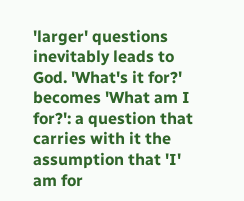'larger' questions inevitably leads to God. 'What's it for?' becomes 'What am I for?': a question that carries with it the assumption that 'I' am for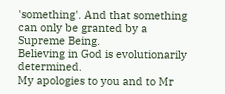'something'. And that something can only be granted by a Supreme Being.
Believing in God is evolutionarily determined.
My apologies to you and to Mr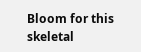Bloom for this skeletal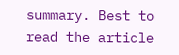summary. Best to read the article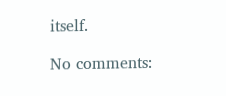itself.

No comments: